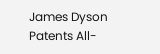James Dyson Patents All-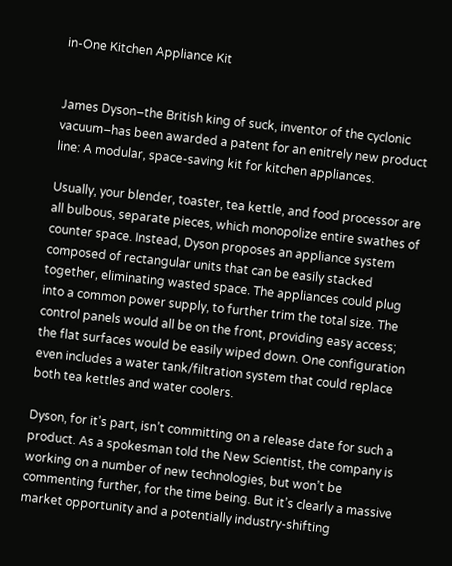in-One Kitchen Appliance Kit


James Dyson–the British king of suck, inventor of the cyclonic vacuum–has been awarded a patent for an enitrely new product line: A modular, space-saving kit for kitchen appliances.

Usually, your blender, toaster, tea kettle, and food processor are all bulbous, separate pieces, which monopolize entire swathes of counter space. Instead, Dyson proposes an appliance system composed of rectangular units that can be easily stacked together, eliminating wasted space. The appliances could plug into a common power supply, to further trim the total size. The control panels would all be on the front, providing easy access; the flat surfaces would be easily wiped down. One configuration even includes a water tank/filtration system that could replace both tea kettles and water coolers.

Dyson, for it’s part, isn’t committing on a release date for such a product. As a spokesman told the New Scientist, the company is working on a number of new technologies, but won’t be commenting further, for the time being. But it’s clearly a massive market opportunity and a potentially industry-shifting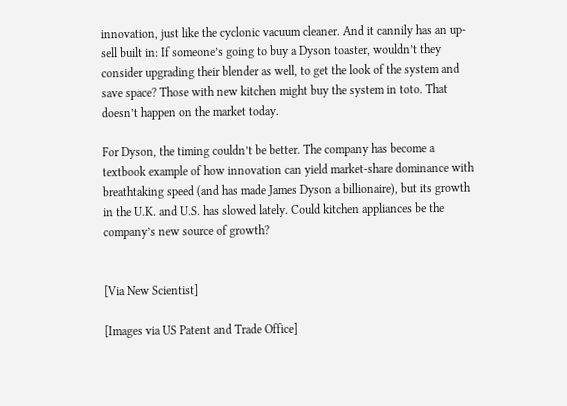innovation, just like the cyclonic vacuum cleaner. And it cannily has an up-sell built in: If someone’s going to buy a Dyson toaster, wouldn’t they consider upgrading their blender as well, to get the look of the system and save space? Those with new kitchen might buy the system in toto. That doesn’t happen on the market today.

For Dyson, the timing couldn’t be better. The company has become a textbook example of how innovation can yield market-share dominance with breathtaking speed (and has made James Dyson a billionaire), but its growth in the U.K. and U.S. has slowed lately. Could kitchen appliances be the company’s new source of growth?


[Via New Scientist]

[Images via US Patent and Trade Office]